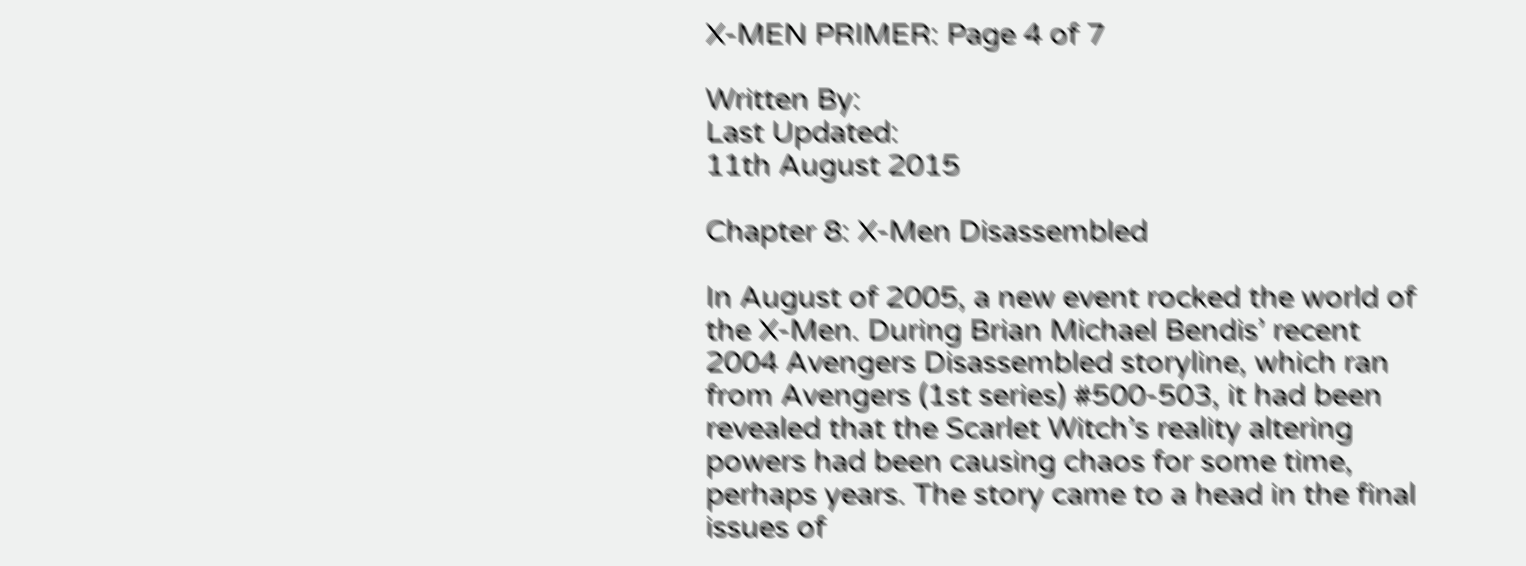X-MEN PRIMER: Page 4 of 7

Written By:
Last Updated:
11th August 2015

Chapter 8: X-Men Disassembled

In August of 2005, a new event rocked the world of the X-Men. During Brian Michael Bendis’ recent 2004 Avengers Disassembled storyline, which ran from Avengers (1st series) #500-503, it had been revealed that the Scarlet Witch’s reality altering powers had been causing chaos for some time, perhaps years. The story came to a head in the final issues of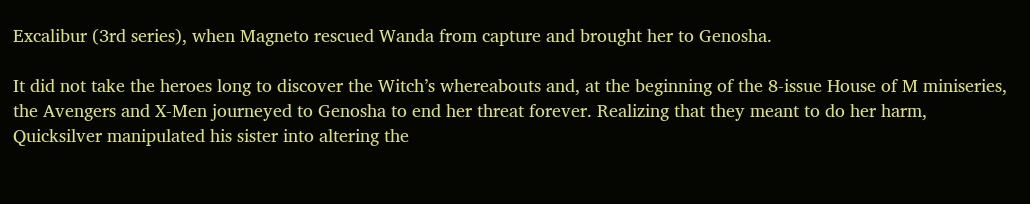Excalibur (3rd series), when Magneto rescued Wanda from capture and brought her to Genosha.

It did not take the heroes long to discover the Witch’s whereabouts and, at the beginning of the 8-issue House of M miniseries, the Avengers and X-Men journeyed to Genosha to end her threat forever. Realizing that they meant to do her harm, Quicksilver manipulated his sister into altering the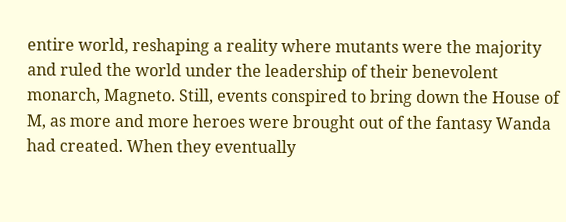entire world, reshaping a reality where mutants were the majority and ruled the world under the leadership of their benevolent monarch, Magneto. Still, events conspired to bring down the House of M, as more and more heroes were brought out of the fantasy Wanda had created. When they eventually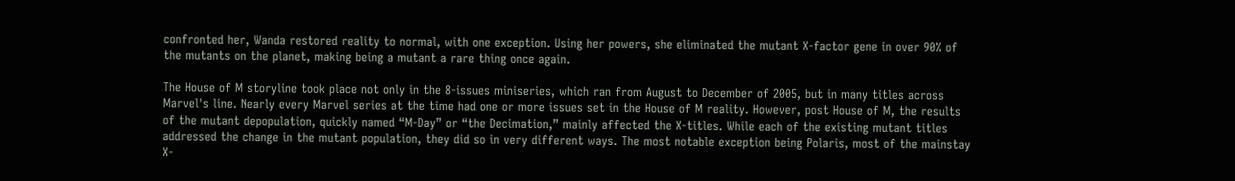confronted her, Wanda restored reality to normal, with one exception. Using her powers, she eliminated the mutant X-factor gene in over 90% of the mutants on the planet, making being a mutant a rare thing once again.

The House of M storyline took place not only in the 8-issues miniseries, which ran from August to December of 2005, but in many titles across Marvel's line. Nearly every Marvel series at the time had one or more issues set in the House of M reality. However, post House of M, the results of the mutant depopulation, quickly named “M-Day” or “the Decimation,” mainly affected the X-titles. While each of the existing mutant titles addressed the change in the mutant population, they did so in very different ways. The most notable exception being Polaris, most of the mainstay X-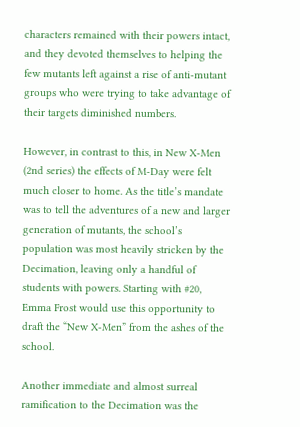characters remained with their powers intact, and they devoted themselves to helping the few mutants left against a rise of anti-mutant groups who were trying to take advantage of their targets diminished numbers.

However, in contrast to this, in New X-Men (2nd series) the effects of M-Day were felt much closer to home. As the title’s mandate was to tell the adventures of a new and larger generation of mutants, the school’s population was most heavily stricken by the Decimation, leaving only a handful of students with powers. Starting with #20, Emma Frost would use this opportunity to draft the “New X-Men” from the ashes of the school.

Another immediate and almost surreal ramification to the Decimation was the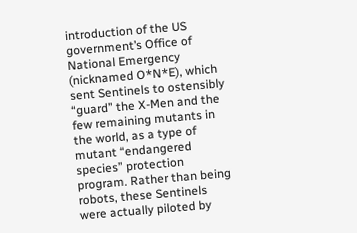introduction of the US government’s Office of National Emergency (nicknamed O*N*E), which sent Sentinels to ostensibly “guard” the X-Men and the few remaining mutants in the world, as a type of mutant “endangered species” protection program. Rather than being robots, these Sentinels were actually piloted by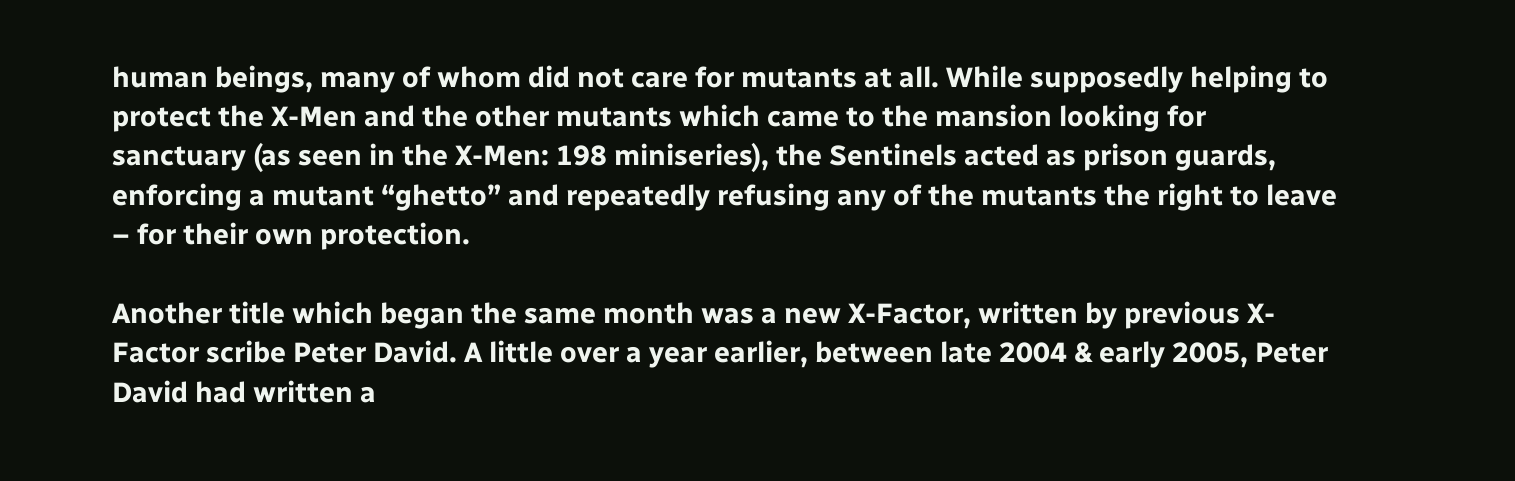human beings, many of whom did not care for mutants at all. While supposedly helping to protect the X-Men and the other mutants which came to the mansion looking for sanctuary (as seen in the X-Men: 198 miniseries), the Sentinels acted as prison guards, enforcing a mutant “ghetto” and repeatedly refusing any of the mutants the right to leave – for their own protection.

Another title which began the same month was a new X-Factor, written by previous X-Factor scribe Peter David. A little over a year earlier, between late 2004 & early 2005, Peter David had written a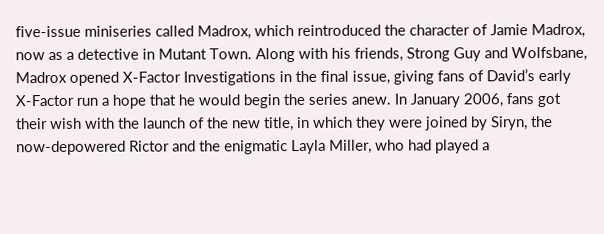five-issue miniseries called Madrox, which reintroduced the character of Jamie Madrox, now as a detective in Mutant Town. Along with his friends, Strong Guy and Wolfsbane, Madrox opened X-Factor Investigations in the final issue, giving fans of David’s early X-Factor run a hope that he would begin the series anew. In January 2006, fans got their wish with the launch of the new title, in which they were joined by Siryn, the now-depowered Rictor and the enigmatic Layla Miller, who had played a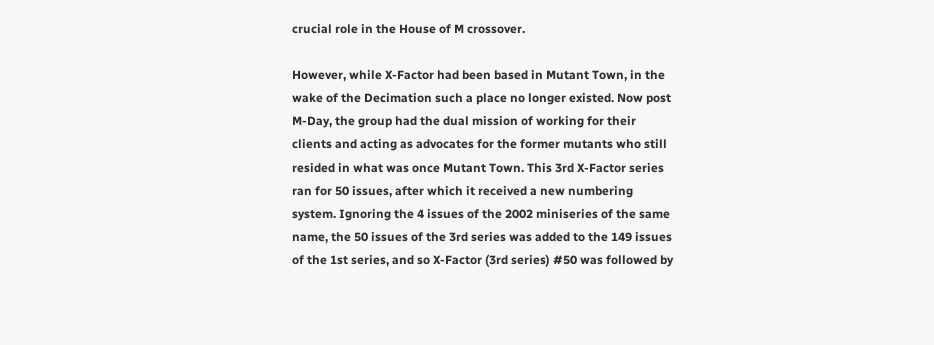crucial role in the House of M crossover.

However, while X-Factor had been based in Mutant Town, in the wake of the Decimation such a place no longer existed. Now post M-Day, the group had the dual mission of working for their clients and acting as advocates for the former mutants who still resided in what was once Mutant Town. This 3rd X-Factor series ran for 50 issues, after which it received a new numbering system. Ignoring the 4 issues of the 2002 miniseries of the same name, the 50 issues of the 3rd series was added to the 149 issues of the 1st series, and so X-Factor (3rd series) #50 was followed by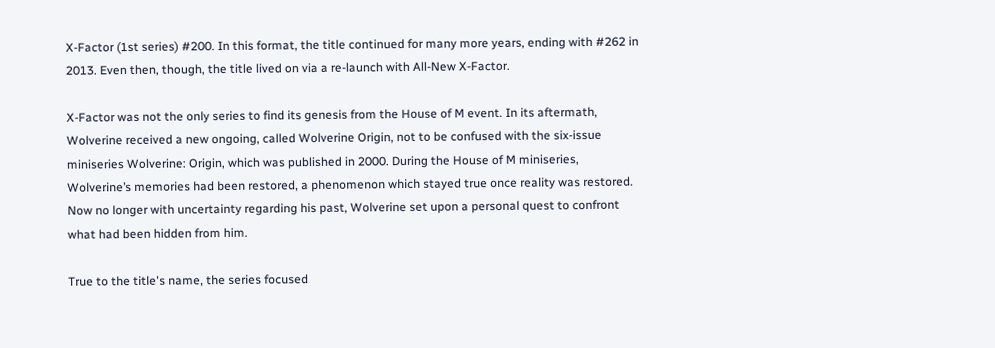X-Factor (1st series) #200. In this format, the title continued for many more years, ending with #262 in 2013. Even then, though, the title lived on via a re-launch with All-New X-Factor.

X-Factor was not the only series to find its genesis from the House of M event. In its aftermath, Wolverine received a new ongoing, called Wolverine Origin, not to be confused with the six-issue miniseries Wolverine: Origin, which was published in 2000. During the House of M miniseries, Wolverine’s memories had been restored, a phenomenon which stayed true once reality was restored. Now no longer with uncertainty regarding his past, Wolverine set upon a personal quest to confront what had been hidden from him.

True to the title's name, the series focused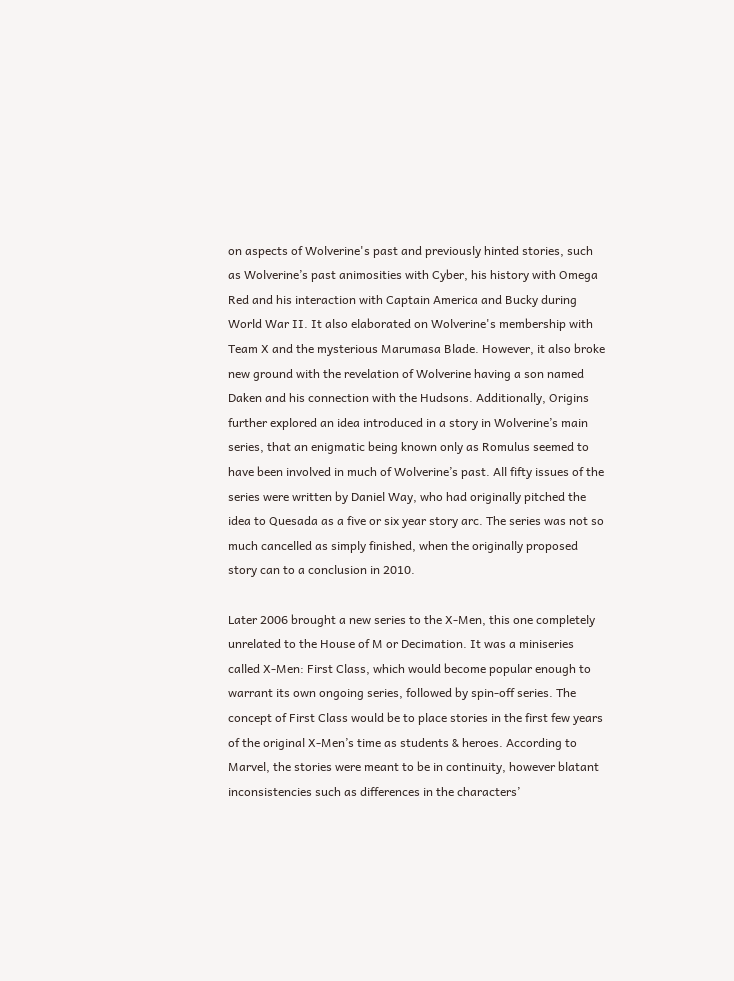on aspects of Wolverine's past and previously hinted stories, such as Wolverine’s past animosities with Cyber, his history with Omega Red and his interaction with Captain America and Bucky during World War II. It also elaborated on Wolverine's membership with Team X and the mysterious Marumasa Blade. However, it also broke new ground with the revelation of Wolverine having a son named Daken and his connection with the Hudsons. Additionally, Origins further explored an idea introduced in a story in Wolverine’s main series, that an enigmatic being known only as Romulus seemed to have been involved in much of Wolverine’s past. All fifty issues of the series were written by Daniel Way, who had originally pitched the idea to Quesada as a five or six year story arc. The series was not so much cancelled as simply finished, when the originally proposed story can to a conclusion in 2010.

Later 2006 brought a new series to the X-Men, this one completely unrelated to the House of M or Decimation. It was a miniseries called X-Men: First Class, which would become popular enough to warrant its own ongoing series, followed by spin-off series. The concept of First Class would be to place stories in the first few years of the original X-Men’s time as students & heroes. According to Marvel, the stories were meant to be in continuity, however blatant inconsistencies such as differences in the characters’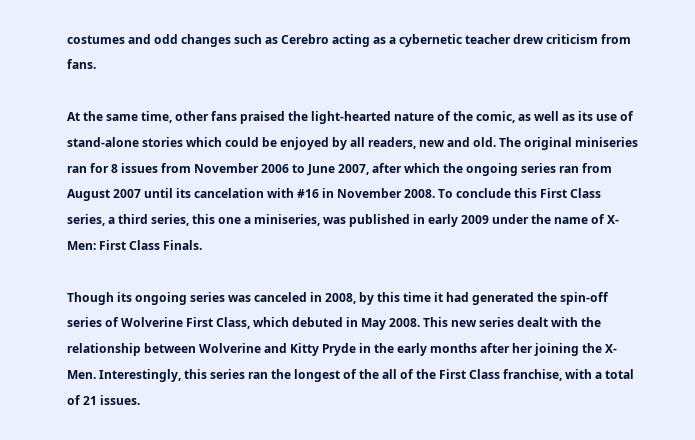costumes and odd changes such as Cerebro acting as a cybernetic teacher drew criticism from fans.

At the same time, other fans praised the light-hearted nature of the comic, as well as its use of stand-alone stories which could be enjoyed by all readers, new and old. The original miniseries ran for 8 issues from November 2006 to June 2007, after which the ongoing series ran from August 2007 until its cancelation with #16 in November 2008. To conclude this First Class series, a third series, this one a miniseries, was published in early 2009 under the name of X-Men: First Class Finals.

Though its ongoing series was canceled in 2008, by this time it had generated the spin-off series of Wolverine First Class, which debuted in May 2008. This new series dealt with the relationship between Wolverine and Kitty Pryde in the early months after her joining the X-Men. Interestingly, this series ran the longest of the all of the First Class franchise, with a total of 21 issues.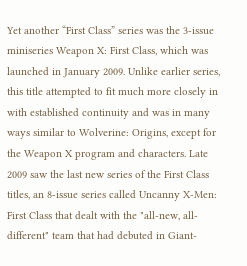Yet another “First Class” series was the 3-issue miniseries Weapon X: First Class, which was launched in January 2009. Unlike earlier series, this title attempted to fit much more closely in with established continuity and was in many ways similar to Wolverine: Origins, except for the Weapon X program and characters. Late 2009 saw the last new series of the First Class titles, an 8-issue series called Uncanny X-Men: First Class that dealt with the "all-new, all-different" team that had debuted in Giant-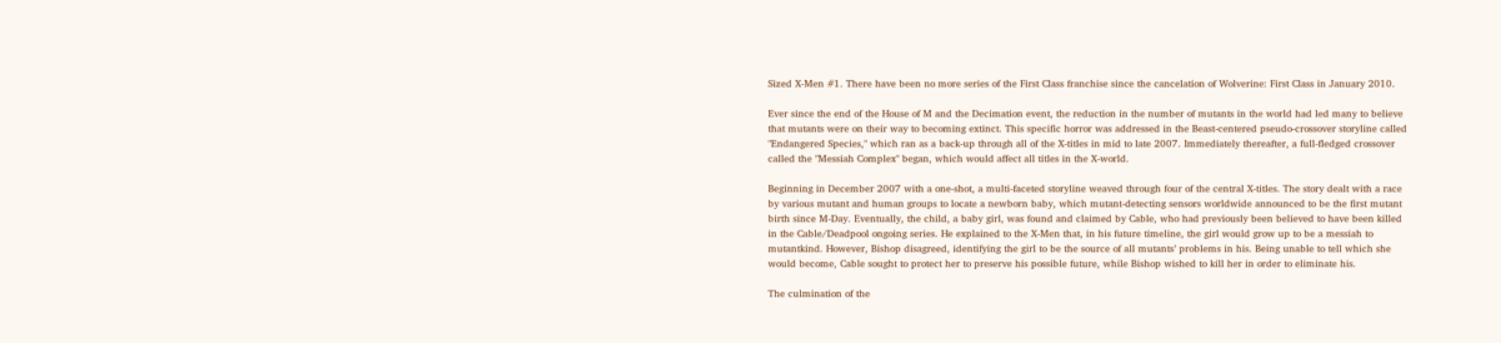Sized X-Men #1. There have been no more series of the First Class franchise since the cancelation of Wolverine: First Class in January 2010.

Ever since the end of the House of M and the Decimation event, the reduction in the number of mutants in the world had led many to believe that mutants were on their way to becoming extinct. This specific horror was addressed in the Beast-centered pseudo-crossover storyline called "Endangered Species," which ran as a back-up through all of the X-titles in mid to late 2007. Immediately thereafter, a full-fledged crossover called the "Messiah Complex" began, which would affect all titles in the X-world.

Beginning in December 2007 with a one-shot, a multi-faceted storyline weaved through four of the central X-titles. The story dealt with a race by various mutant and human groups to locate a newborn baby, which mutant-detecting sensors worldwide announced to be the first mutant birth since M-Day. Eventually, the child, a baby girl, was found and claimed by Cable, who had previously been believed to have been killed in the Cable/Deadpool ongoing series. He explained to the X-Men that, in his future timeline, the girl would grow up to be a messiah to mutantkind. However, Bishop disagreed, identifying the girl to be the source of all mutants’ problems in his. Being unable to tell which she would become, Cable sought to protect her to preserve his possible future, while Bishop wished to kill her in order to eliminate his.

The culmination of the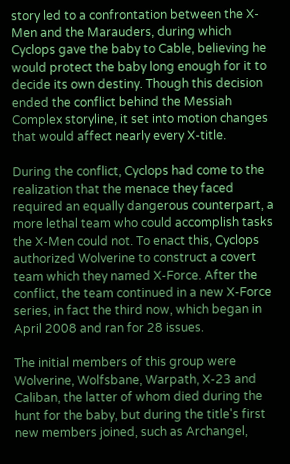story led to a confrontation between the X-Men and the Marauders, during which Cyclops gave the baby to Cable, believing he would protect the baby long enough for it to decide its own destiny. Though this decision ended the conflict behind the Messiah Complex storyline, it set into motion changes that would affect nearly every X-title.

During the conflict, Cyclops had come to the realization that the menace they faced required an equally dangerous counterpart, a more lethal team who could accomplish tasks the X-Men could not. To enact this, Cyclops authorized Wolverine to construct a covert team which they named X-Force. After the conflict, the team continued in a new X-Force series, in fact the third now, which began in April 2008 and ran for 28 issues.

The initial members of this group were Wolverine, Wolfsbane, Warpath, X-23 and Caliban, the latter of whom died during the hunt for the baby, but during the title's first new members joined, such as Archangel,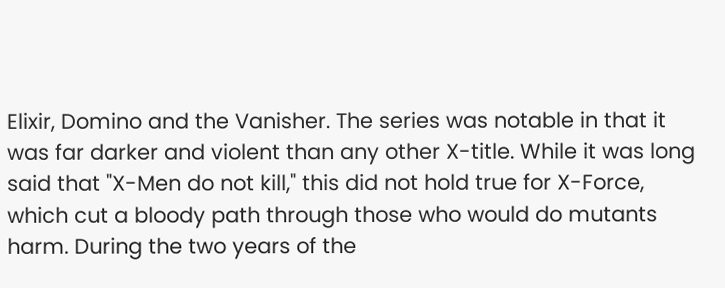Elixir, Domino and the Vanisher. The series was notable in that it was far darker and violent than any other X-title. While it was long said that "X-Men do not kill," this did not hold true for X-Force, which cut a bloody path through those who would do mutants harm. During the two years of the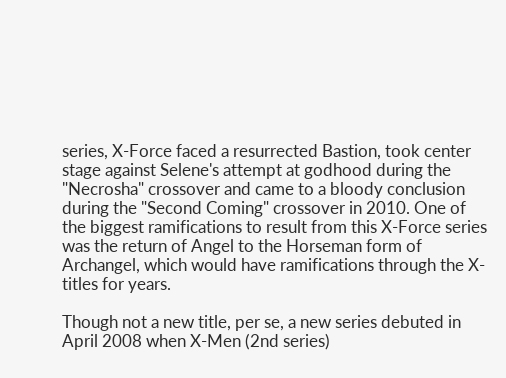series, X-Force faced a resurrected Bastion, took center stage against Selene's attempt at godhood during the "Necrosha" crossover and came to a bloody conclusion during the "Second Coming" crossover in 2010. One of the biggest ramifications to result from this X-Force series was the return of Angel to the Horseman form of Archangel, which would have ramifications through the X-titles for years.

Though not a new title, per se, a new series debuted in April 2008 when X-Men (2nd series)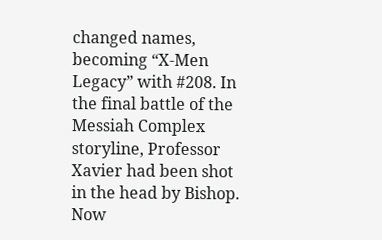changed names, becoming “X-Men Legacy” with #208. In the final battle of the Messiah Complex storyline, Professor Xavier had been shot in the head by Bishop. Now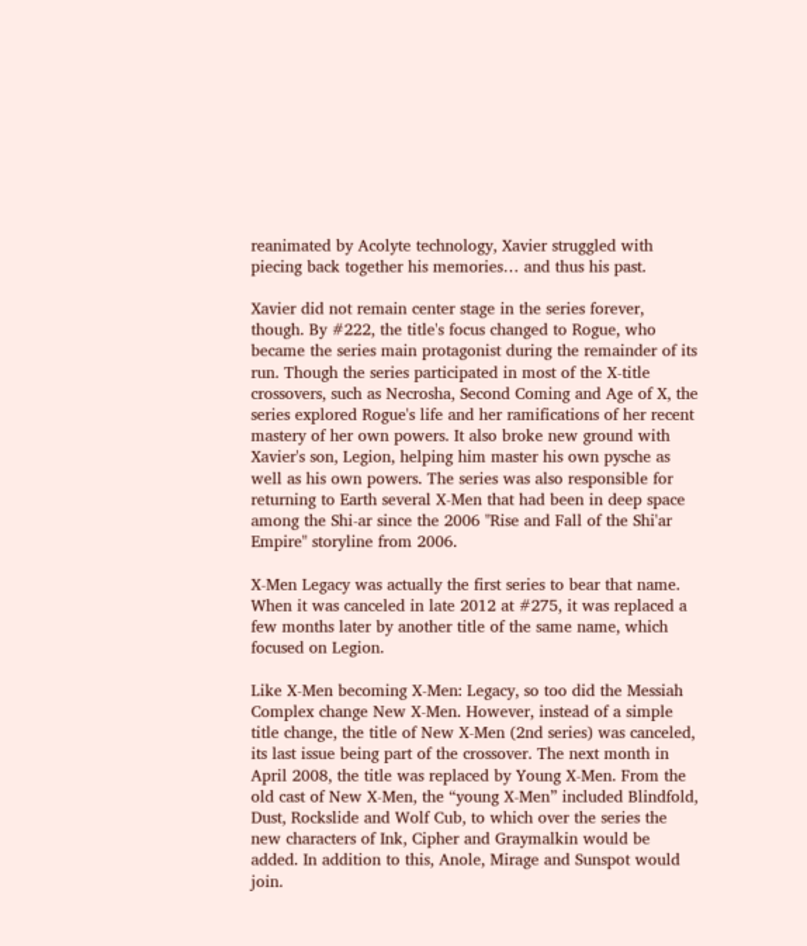reanimated by Acolyte technology, Xavier struggled with piecing back together his memories… and thus his past.

Xavier did not remain center stage in the series forever, though. By #222, the title's focus changed to Rogue, who became the series main protagonist during the remainder of its run. Though the series participated in most of the X-title crossovers, such as Necrosha, Second Coming and Age of X, the series explored Rogue's life and her ramifications of her recent mastery of her own powers. It also broke new ground with Xavier's son, Legion, helping him master his own pysche as well as his own powers. The series was also responsible for returning to Earth several X-Men that had been in deep space among the Shi-ar since the 2006 "Rise and Fall of the Shi'ar Empire" storyline from 2006.

X-Men Legacy was actually the first series to bear that name. When it was canceled in late 2012 at #275, it was replaced a few months later by another title of the same name, which focused on Legion.

Like X-Men becoming X-Men: Legacy, so too did the Messiah Complex change New X-Men. However, instead of a simple title change, the title of New X-Men (2nd series) was canceled, its last issue being part of the crossover. The next month in April 2008, the title was replaced by Young X-Men. From the old cast of New X-Men, the “young X-Men” included Blindfold, Dust, Rockslide and Wolf Cub, to which over the series the new characters of Ink, Cipher and Graymalkin would be added. In addition to this, Anole, Mirage and Sunspot would join.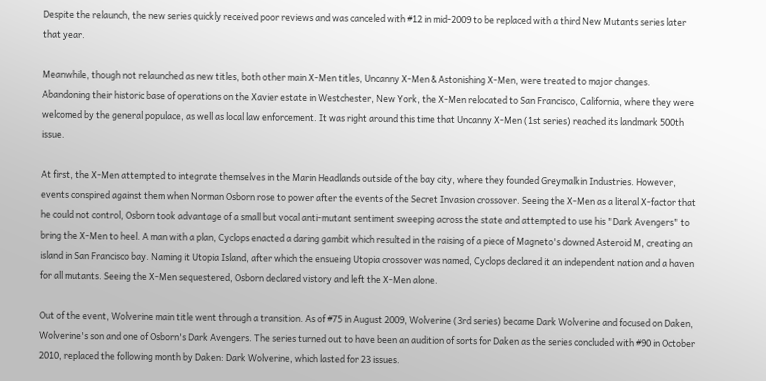Despite the relaunch, the new series quickly received poor reviews and was canceled with #12 in mid-2009 to be replaced with a third New Mutants series later that year.

Meanwhile, though not relaunched as new titles, both other main X-Men titles, Uncanny X-Men & Astonishing X-Men, were treated to major changes. Abandoning their historic base of operations on the Xavier estate in Westchester, New York, the X-Men relocated to San Francisco, California, where they were welcomed by the general populace, as well as local law enforcement. It was right around this time that Uncanny X-Men (1st series) reached its landmark 500th issue.

At first, the X-Men attempted to integrate themselves in the Marin Headlands outside of the bay city, where they founded Greymalkin Industries. However, events conspired against them when Norman Osborn rose to power after the events of the Secret Invasion crossover. Seeing the X-Men as a literal X-factor that he could not control, Osborn took advantage of a small but vocal anti-mutant sentiment sweeping across the state and attempted to use his "Dark Avengers" to bring the X-Men to heel. A man with a plan, Cyclops enacted a daring gambit which resulted in the raising of a piece of Magneto's downed Asteroid M, creating an island in San Francisco bay. Naming it Utopia Island, after which the ensueing Utopia crossover was named, Cyclops declared it an independent nation and a haven for all mutants. Seeing the X-Men sequestered, Osborn declared vistory and left the X-Men alone.

Out of the event, Wolverine main title went through a transition. As of #75 in August 2009, Wolverine (3rd series) became Dark Wolverine and focused on Daken, Wolverine's son and one of Osborn's Dark Avengers. The series turned out to have been an audition of sorts for Daken as the series concluded with #90 in October 2010, replaced the following month by Daken: Dark Wolverine, which lasted for 23 issues.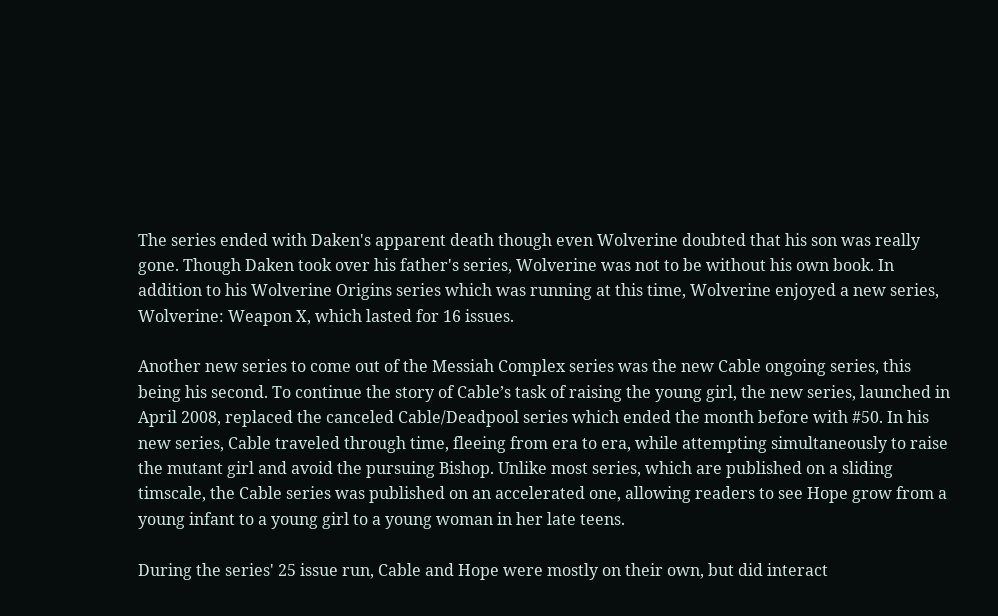The series ended with Daken's apparent death though even Wolverine doubted that his son was really gone. Though Daken took over his father's series, Wolverine was not to be without his own book. In addition to his Wolverine Origins series which was running at this time, Wolverine enjoyed a new series, Wolverine: Weapon X, which lasted for 16 issues.

Another new series to come out of the Messiah Complex series was the new Cable ongoing series, this being his second. To continue the story of Cable’s task of raising the young girl, the new series, launched in April 2008, replaced the canceled Cable/Deadpool series which ended the month before with #50. In his new series, Cable traveled through time, fleeing from era to era, while attempting simultaneously to raise the mutant girl and avoid the pursuing Bishop. Unlike most series, which are published on a sliding timscale, the Cable series was published on an accelerated one, allowing readers to see Hope grow from a young infant to a young girl to a young woman in her late teens.

During the series' 25 issue run, Cable and Hope were mostly on their own, but did interact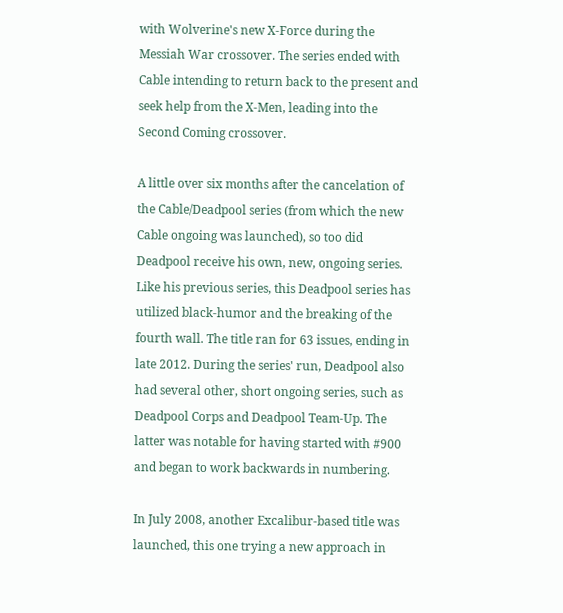with Wolverine's new X-Force during the Messiah War crossover. The series ended with Cable intending to return back to the present and seek help from the X-Men, leading into the Second Coming crossover.

A little over six months after the cancelation of the Cable/Deadpool series (from which the new Cable ongoing was launched), so too did Deadpool receive his own, new, ongoing series. Like his previous series, this Deadpool series has utilized black-humor and the breaking of the fourth wall. The title ran for 63 issues, ending in late 2012. During the series' run, Deadpool also had several other, short ongoing series, such as Deadpool Corps and Deadpool Team-Up. The latter was notable for having started with #900 and began to work backwards in numbering.

In July 2008, another Excalibur-based title was launched, this one trying a new approach in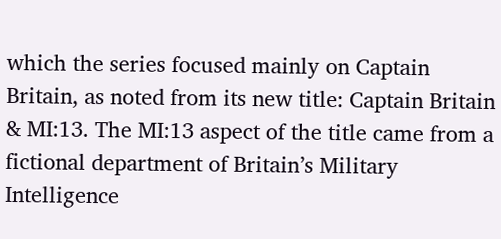which the series focused mainly on Captain Britain, as noted from its new title: Captain Britain & MI:13. The MI:13 aspect of the title came from a fictional department of Britain’s Military Intelligence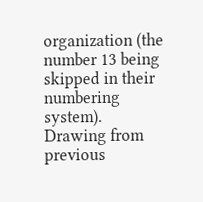organization (the number 13 being skipped in their numbering system). Drawing from previous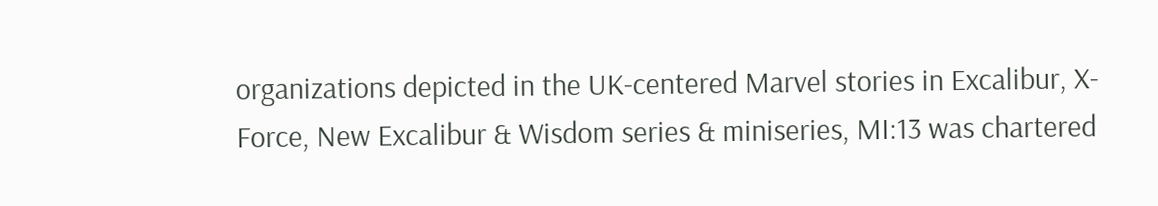organizations depicted in the UK-centered Marvel stories in Excalibur, X-Force, New Excalibur & Wisdom series & miniseries, MI:13 was chartered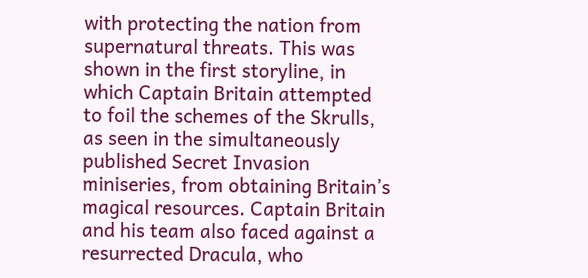with protecting the nation from supernatural threats. This was shown in the first storyline, in which Captain Britain attempted to foil the schemes of the Skrulls, as seen in the simultaneously published Secret Invasion miniseries, from obtaining Britain’s magical resources. Captain Britain and his team also faced against a resurrected Dracula, who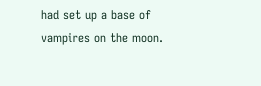had set up a base of vampires on the moon.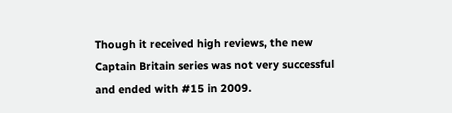Though it received high reviews, the new Captain Britain series was not very successful and ended with #15 in 2009.